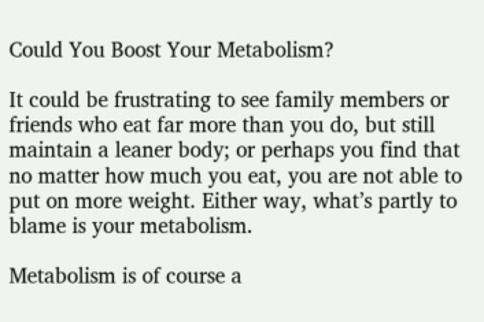Could You Boost Your Metabolism?

It could be frustrating to see family members or friends who eat far more than you do, but still maintain a leaner body; or perhaps you find that no matter how much you eat, you are not able to put on more weight. Either way, what’s partly to blame is your metabolism.

Metabolism is of course a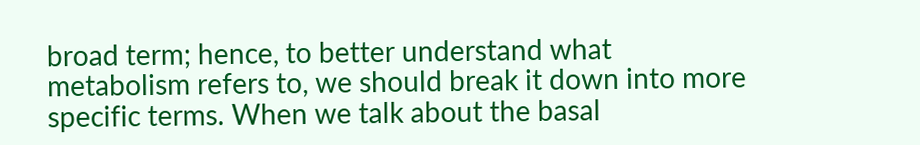broad term; hence, to better understand what metabolism refers to, we should break it down into more specific terms. When we talk about the basal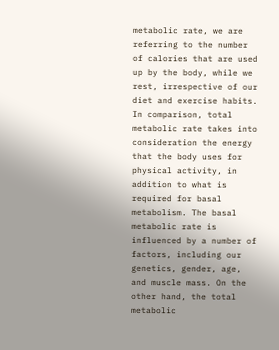metabolic rate, we are referring to the number of calories that are used up by the body, while we rest, irrespective of our diet and exercise habits. In comparison, total metabolic rate takes into consideration the energy that the body uses for physical activity, in addition to what is required for basal metabolism. The basal metabolic rate is influenced by a number of factors, including our genetics, gender, age, and muscle mass. On the other hand, the total metabolic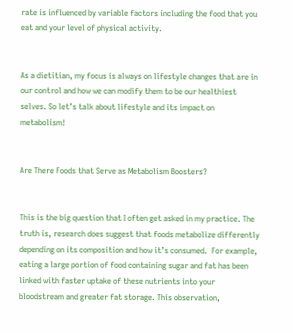rate is influenced by variable factors including the food that you eat and your level of physical activity.


As a dietitian, my focus is always on lifestyle changes that are in our control and how we can modify them to be our healthiest selves. So let’s talk about lifestyle and its impact on metabolism!


Are There Foods that Serve as Metabolism Boosters?


This is the big question that I often get asked in my practice. The truth is, research does suggest that foods metabolize differently depending on its composition and how it’s consumed.  For example, eating a large portion of food containing sugar and fat has been linked with faster uptake of these nutrients into your bloodstream and greater fat storage. This observation,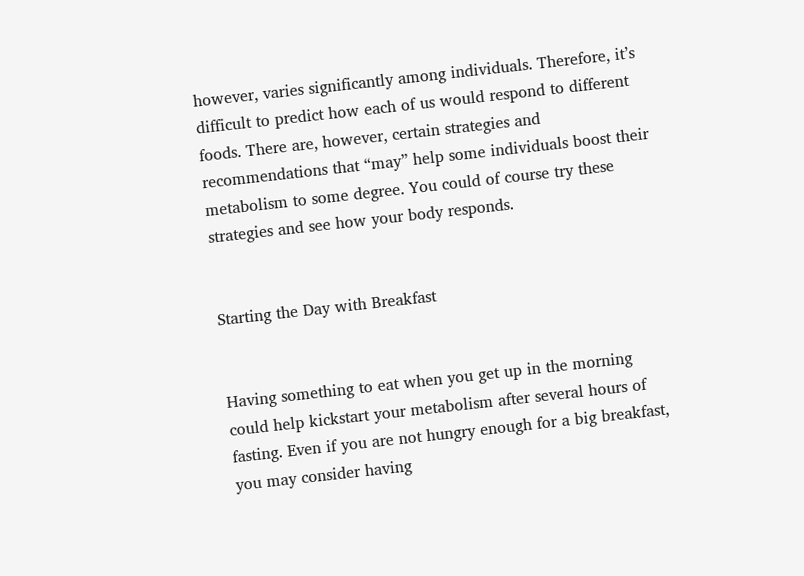however, varies significantly among individuals. Therefore, it’s difficult to predict how each of us would respond to different foods. There are, however, certain strategies and recommendations that “may” help some individuals boost their metabolism to some degree. You could of course try these strategies and see how your body responds.


Starting the Day with Breakfast


Having something to eat when you get up in the morning could help kickstart your metabolism after several hours of fasting. Even if you are not hungry enough for a big breakfast, you may consider having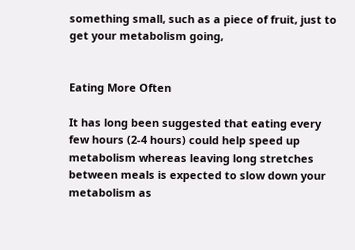something small, such as a piece of fruit, just to get your metabolism going,


Eating More Often

It has long been suggested that eating every few hours (2-4 hours) could help speed up metabolism whereas leaving long stretches between meals is expected to slow down your metabolism as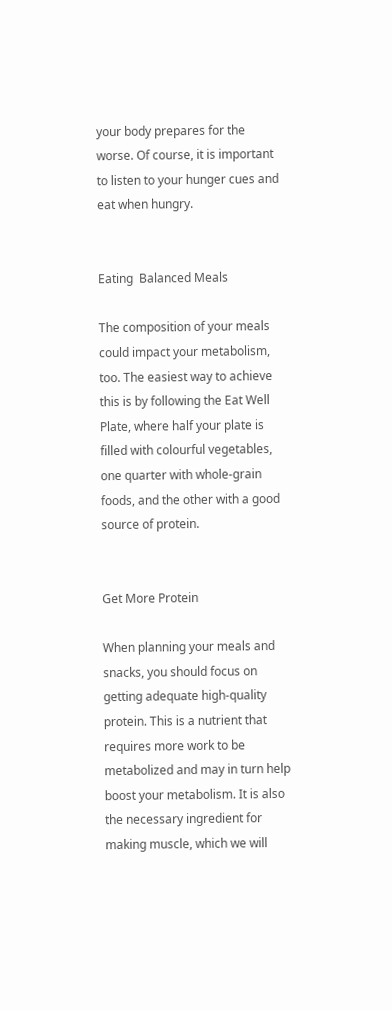your body prepares for the worse. Of course, it is important to listen to your hunger cues and eat when hungry.


Eating  Balanced Meals

The composition of your meals could impact your metabolism, too. The easiest way to achieve this is by following the Eat Well Plate, where half your plate is filled with colourful vegetables, one quarter with whole-grain foods, and the other with a good source of protein.


Get More Protein

When planning your meals and snacks, you should focus on getting adequate high-quality protein. This is a nutrient that requires more work to be metabolized and may in turn help boost your metabolism. It is also the necessary ingredient for making muscle, which we will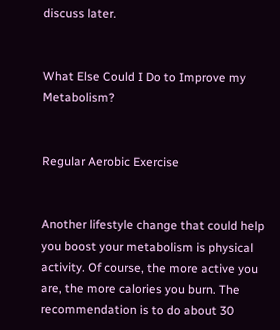discuss later.


What Else Could I Do to Improve my Metabolism?


Regular Aerobic Exercise


Another lifestyle change that could help you boost your metabolism is physical activity. Of course, the more active you are, the more calories you burn. The recommendation is to do about 30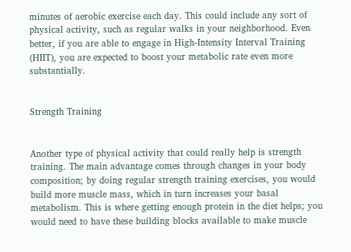minutes of aerobic exercise each day. This could include any sort of physical activity, such as regular walks in your neighborhood. Even better, if you are able to engage in High-Intensity Interval Training (HIIT), you are expected to boost your metabolic rate even more substantially.


Strength Training


Another type of physical activity that could really help is strength training. The main advantage comes through changes in your body composition; by doing regular strength training exercises, you would build more muscle mass, which in turn increases your basal metabolism. This is where getting enough protein in the diet helps; you would need to have these building blocks available to make muscle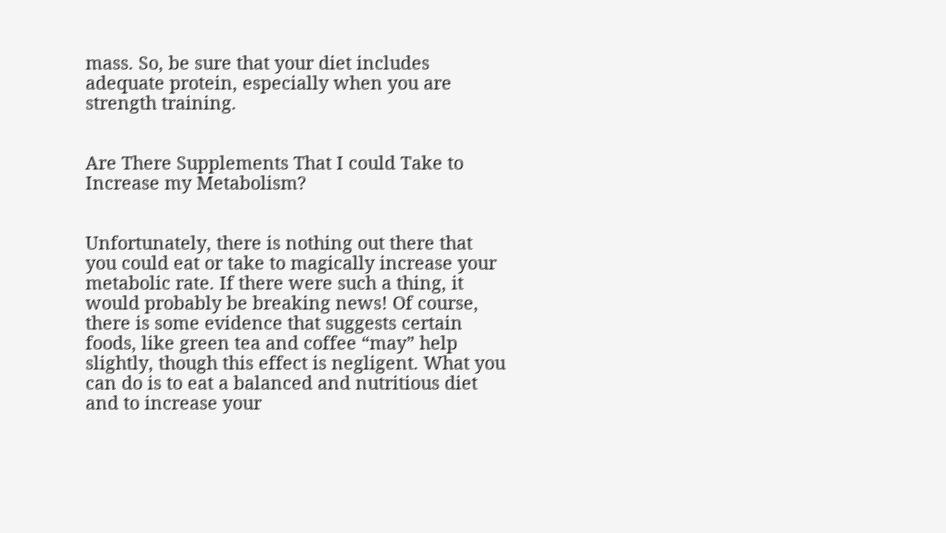mass. So, be sure that your diet includes adequate protein, especially when you are strength training.


Are There Supplements That I could Take to Increase my Metabolism?


Unfortunately, there is nothing out there that you could eat or take to magically increase your metabolic rate. If there were such a thing, it would probably be breaking news! Of course, there is some evidence that suggests certain foods, like green tea and coffee “may” help slightly, though this effect is negligent. What you can do is to eat a balanced and nutritious diet and to increase your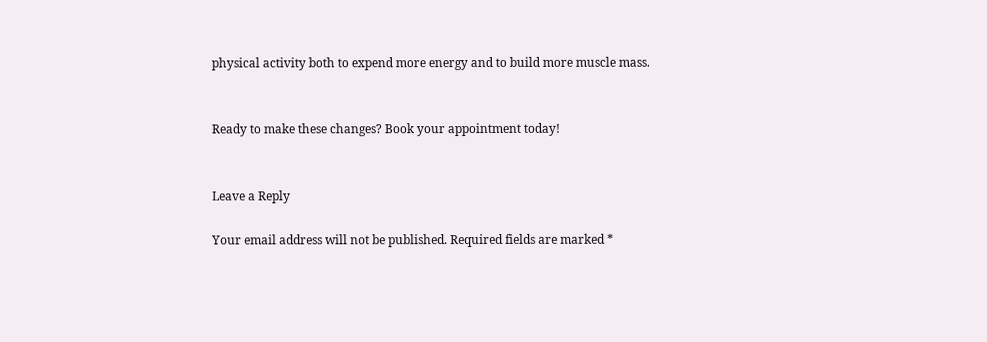physical activity both to expend more energy and to build more muscle mass.


Ready to make these changes? Book your appointment today!


Leave a Reply

Your email address will not be published. Required fields are marked *